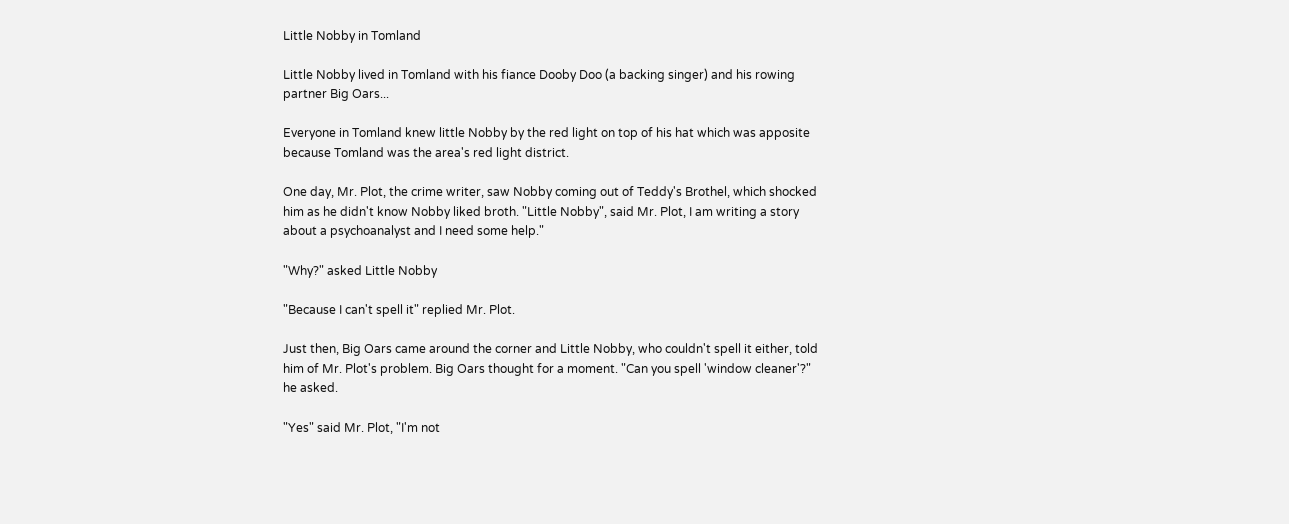Little Nobby in Tomland

Little Nobby lived in Tomland with his fiance Dooby Doo (a backing singer) and his rowing partner Big Oars...

Everyone in Tomland knew little Nobby by the red light on top of his hat which was apposite because Tomland was the area's red light district.

One day, Mr. Plot, the crime writer, saw Nobby coming out of Teddy's Brothel, which shocked him as he didn't know Nobby liked broth. "Little Nobby", said Mr. Plot, I am writing a story about a psychoanalyst and I need some help."

"Why?" asked Little Nobby

"Because I can't spell it" replied Mr. Plot.

Just then, Big Oars came around the corner and Little Nobby, who couldn't spell it either, told him of Mr. Plot's problem. Big Oars thought for a moment. "Can you spell 'window cleaner'?" he asked.

"Yes" said Mr. Plot, "I'm not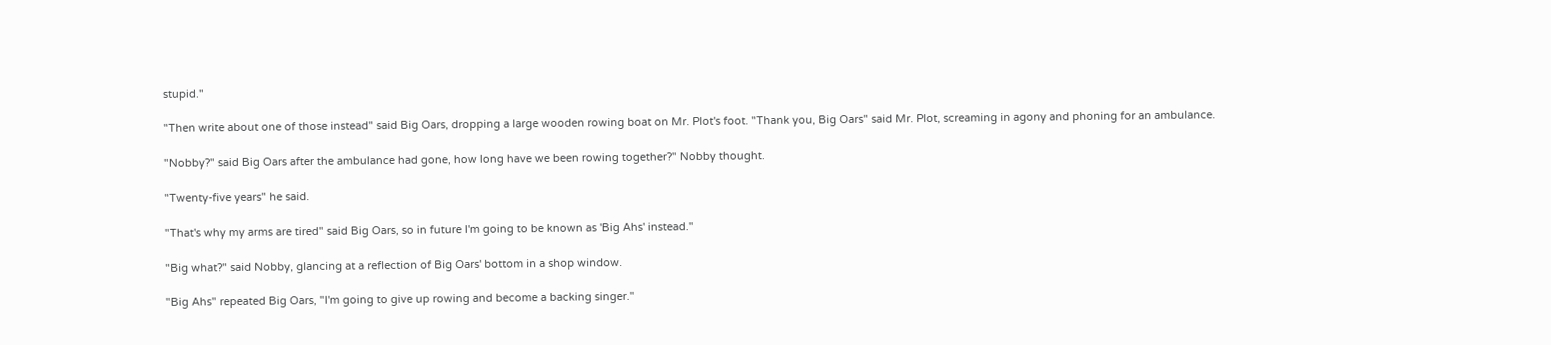stupid."

"Then write about one of those instead" said Big Oars, dropping a large wooden rowing boat on Mr. Plot's foot. "Thank you, Big Oars" said Mr. Plot, screaming in agony and phoning for an ambulance.

"Nobby?" said Big Oars after the ambulance had gone, how long have we been rowing together?" Nobby thought.

"Twenty-five years" he said.

"That's why my arms are tired" said Big Oars, so in future I'm going to be known as 'Big Ahs' instead."

"Big what?" said Nobby, glancing at a reflection of Big Oars' bottom in a shop window.

"Big Ahs" repeated Big Oars, "I'm going to give up rowing and become a backing singer."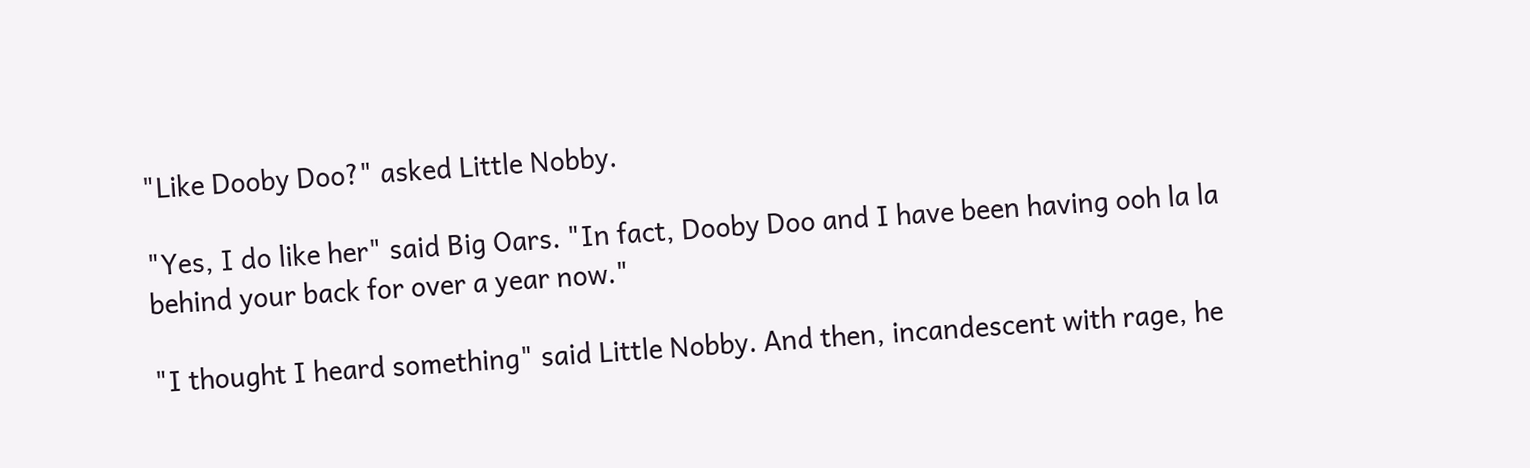"Like Dooby Doo?" asked Little Nobby.

"Yes, I do like her" said Big Oars. "In fact, Dooby Doo and I have been having ooh la la behind your back for over a year now."

"I thought I heard something" said Little Nobby. And then, incandescent with rage, he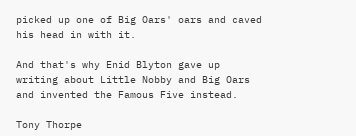picked up one of Big Oars' oars and caved his head in with it.

And that's why Enid Blyton gave up writing about Little Nobby and Big Oars and invented the Famous Five instead.

Tony Thorpe